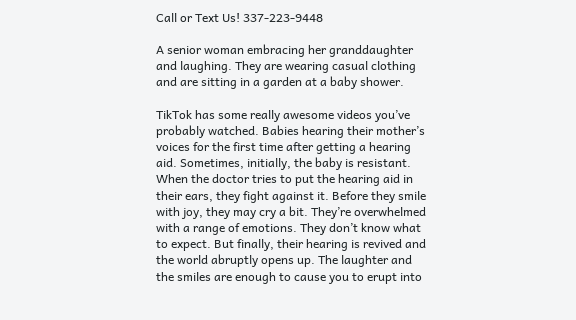Call or Text Us! 337-223-9448

A senior woman embracing her granddaughter and laughing. They are wearing casual clothing and are sitting in a garden at a baby shower.

TikTok has some really awesome videos you’ve probably watched. Babies hearing their mother’s voices for the first time after getting a hearing aid. Sometimes, initially, the baby is resistant. When the doctor tries to put the hearing aid in their ears, they fight against it. Before they smile with joy, they may cry a bit. They’re overwhelmed with a range of emotions. They don’t know what to expect. But finally, their hearing is revived and the world abruptly opens up. The laughter and the smiles are enough to cause you to erupt into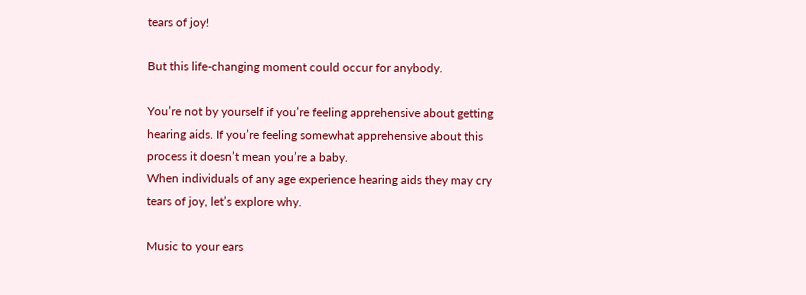tears of joy!

But this life-changing moment could occur for anybody.

You’re not by yourself if you’re feeling apprehensive about getting hearing aids. If you’re feeling somewhat apprehensive about this process it doesn’t mean you’re a baby.
When individuals of any age experience hearing aids they may cry tears of joy, let’s explore why.

Music to your ears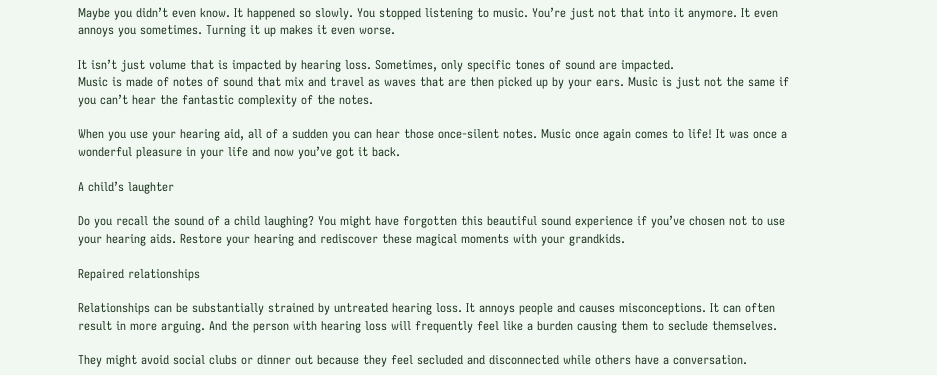Maybe you didn’t even know. It happened so slowly. You stopped listening to music. You’re just not that into it anymore. It even annoys you sometimes. Turning it up makes it even worse.

It isn’t just volume that is impacted by hearing loss. Sometimes, only specific tones of sound are impacted.
Music is made of notes of sound that mix and travel as waves that are then picked up by your ears. Music is just not the same if you can’t hear the fantastic complexity of the notes.

When you use your hearing aid, all of a sudden you can hear those once-silent notes. Music once again comes to life! It was once a wonderful pleasure in your life and now you’ve got it back.

A child’s laughter

Do you recall the sound of a child laughing? You might have forgotten this beautiful sound experience if you’ve chosen not to use your hearing aids. Restore your hearing and rediscover these magical moments with your grandkids.

Repaired relationships

Relationships can be substantially strained by untreated hearing loss. It annoys people and causes misconceptions. It can often result in more arguing. And the person with hearing loss will frequently feel like a burden causing them to seclude themselves.

They might avoid social clubs or dinner out because they feel secluded and disconnected while others have a conversation.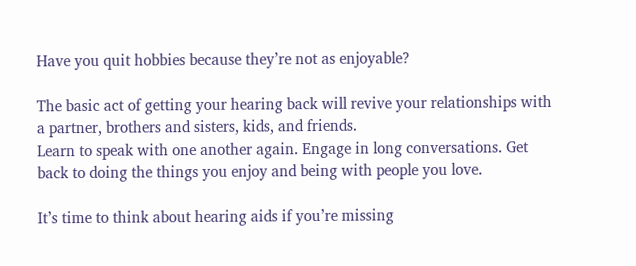Have you quit hobbies because they’re not as enjoyable?

The basic act of getting your hearing back will revive your relationships with a partner, brothers and sisters, kids, and friends.
Learn to speak with one another again. Engage in long conversations. Get back to doing the things you enjoy and being with people you love.

It’s time to think about hearing aids if you’re missing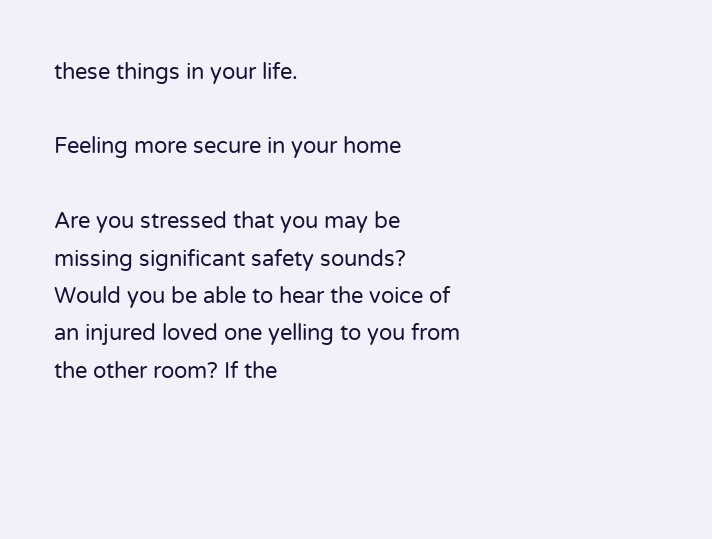these things in your life.

Feeling more secure in your home

Are you stressed that you may be missing significant safety sounds? Would you be able to hear the voice of an injured loved one yelling to you from the other room? If the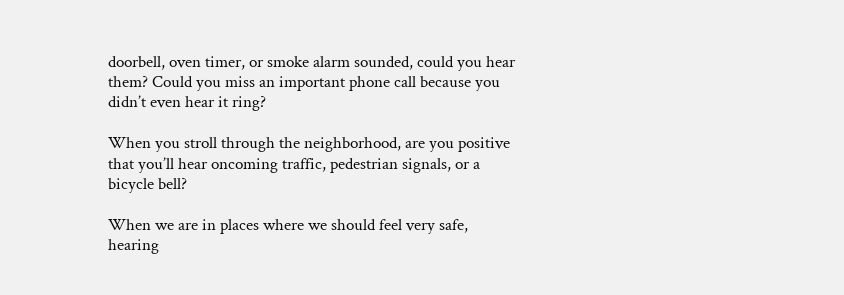doorbell, oven timer, or smoke alarm sounded, could you hear them? Could you miss an important phone call because you didn’t even hear it ring?

When you stroll through the neighborhood, are you positive that you’ll hear oncoming traffic, pedestrian signals, or a bicycle bell?

When we are in places where we should feel very safe, hearing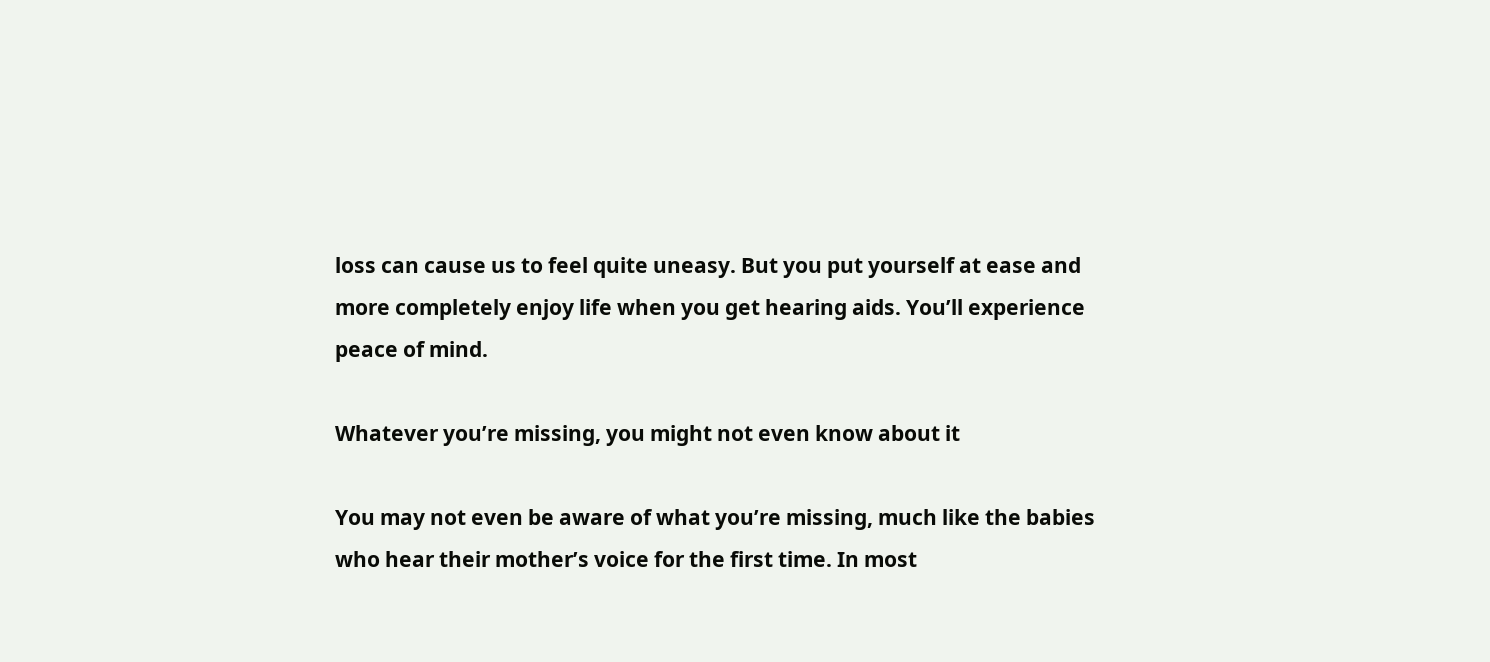loss can cause us to feel quite uneasy. But you put yourself at ease and more completely enjoy life when you get hearing aids. You’ll experience peace of mind.

Whatever you’re missing, you might not even know about it

You may not even be aware of what you’re missing, much like the babies who hear their mother’s voice for the first time. In most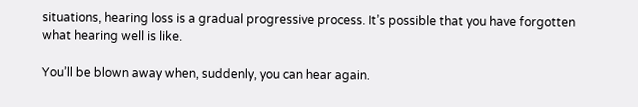situations, hearing loss is a gradual progressive process. It’s possible that you have forgotten what hearing well is like.

You’ll be blown away when, suddenly, you can hear again.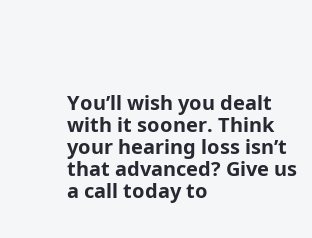You’ll wish you dealt with it sooner. Think your hearing loss isn’t that advanced? Give us a call today to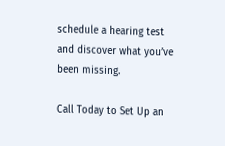schedule a hearing test and discover what you’ve been missing.

Call Today to Set Up an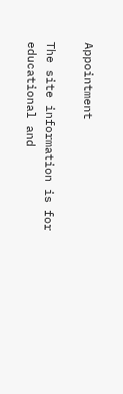Appointment

The site information is for educational and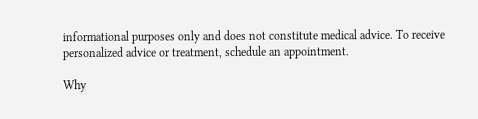informational purposes only and does not constitute medical advice. To receive personalized advice or treatment, schedule an appointment.

Why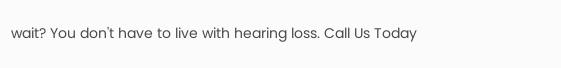wait? You don't have to live with hearing loss. Call Us Today